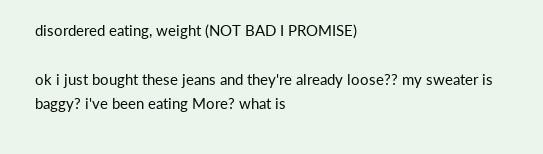disordered eating, weight (NOT BAD I PROMISE)

ok i just bought these jeans and they're already loose?? my sweater is baggy? i've been eating More? what is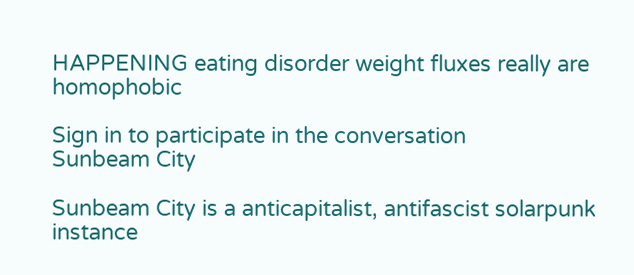HAPPENING eating disorder weight fluxes really are homophobic

Sign in to participate in the conversation
Sunbeam City

Sunbeam City is a anticapitalist, antifascist solarpunk instance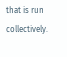that is run collectively.